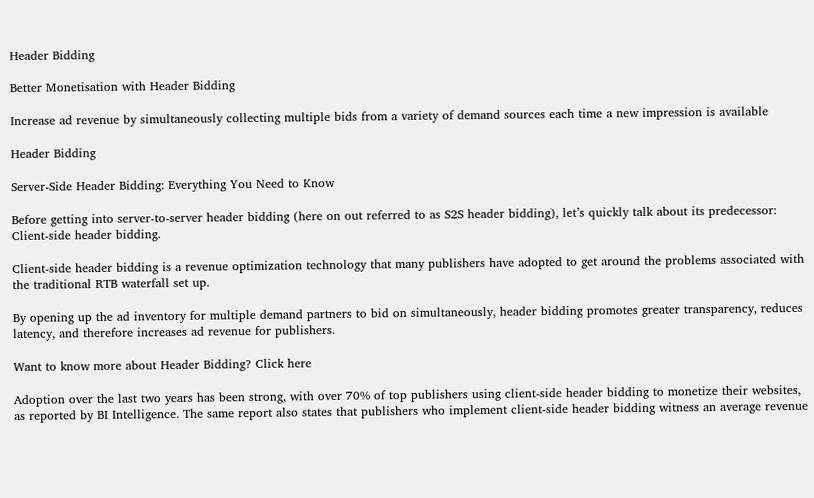Header Bidding

Better Monetisation with Header Bidding

Increase ad revenue by simultaneously collecting multiple bids from a variety of demand sources each time a new impression is available

Header Bidding

Server-Side Header Bidding: Everything You Need to Know

Before getting into server-to-server header bidding (here on out referred to as S2S header bidding), let’s quickly talk about its predecessor: Client-side header bidding.

Client-side header bidding is a revenue optimization technology that many publishers have adopted to get around the problems associated with the traditional RTB waterfall set up.

By opening up the ad inventory for multiple demand partners to bid on simultaneously, header bidding promotes greater transparency, reduces latency, and therefore increases ad revenue for publishers.

Want to know more about Header Bidding? Click here

Adoption over the last two years has been strong, with over 70% of top publishers using client-side header bidding to monetize their websites, as reported by BI Intelligence. The same report also states that publishers who implement client-side header bidding witness an average revenue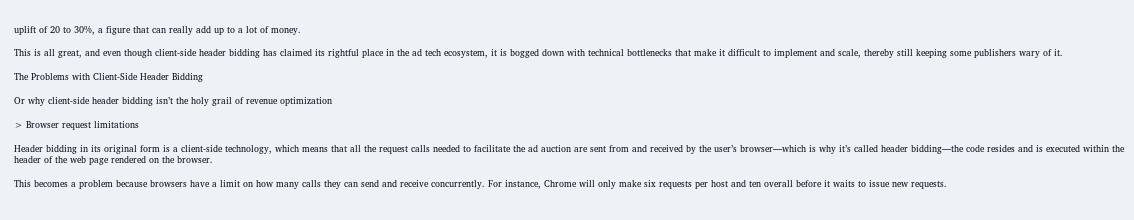uplift of 20 to 30%, a figure that can really add up to a lot of money.

This is all great, and even though client-side header bidding has claimed its rightful place in the ad tech ecosystem, it is bogged down with technical bottlenecks that make it difficult to implement and scale, thereby still keeping some publishers wary of it.

The Problems with Client-Side Header Bidding

Or why client-side header bidding isn’t the holy grail of revenue optimization

> Browser request limitations

Header bidding in its original form is a client-side technology, which means that all the request calls needed to facilitate the ad auction are sent from and received by the user’s browser—which is why it’s called header bidding—the code resides and is executed within the header of the web page rendered on the browser.

This becomes a problem because browsers have a limit on how many calls they can send and receive concurrently. For instance, Chrome will only make six requests per host and ten overall before it waits to issue new requests.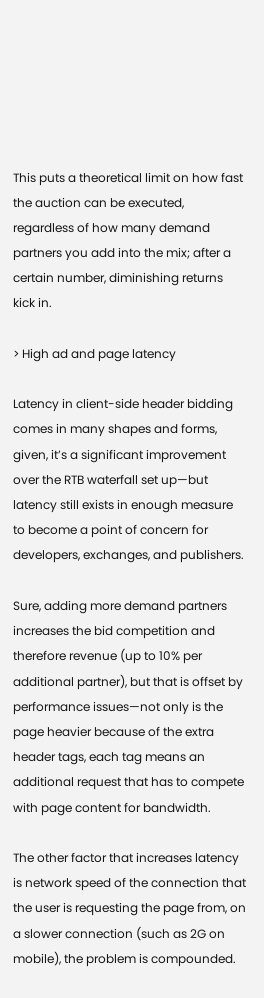This puts a theoretical limit on how fast the auction can be executed, regardless of how many demand partners you add into the mix; after a certain number, diminishing returns kick in.

> High ad and page latency

Latency in client-side header bidding comes in many shapes and forms, given, it’s a significant improvement over the RTB waterfall set up—but latency still exists in enough measure to become a point of concern for developers, exchanges, and publishers.

Sure, adding more demand partners increases the bid competition and therefore revenue (up to 10% per additional partner), but that is offset by performance issues—not only is the page heavier because of the extra header tags, each tag means an additional request that has to compete with page content for bandwidth.

The other factor that increases latency is network speed of the connection that the user is requesting the page from, on a slower connection (such as 2G on mobile), the problem is compounded.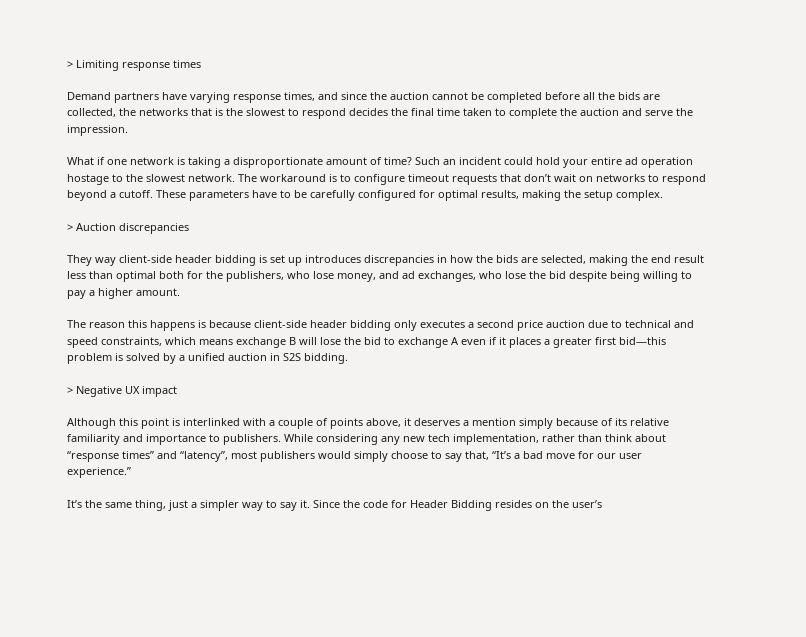> Limiting response times

Demand partners have varying response times, and since the auction cannot be completed before all the bids are collected, the networks that is the slowest to respond decides the final time taken to complete the auction and serve the impression.

What if one network is taking a disproportionate amount of time? Such an incident could hold your entire ad operation hostage to the slowest network. The workaround is to configure timeout requests that don’t wait on networks to respond beyond a cutoff. These parameters have to be carefully configured for optimal results, making the setup complex.

> Auction discrepancies

They way client-side header bidding is set up introduces discrepancies in how the bids are selected, making the end result less than optimal both for the publishers, who lose money, and ad exchanges, who lose the bid despite being willing to pay a higher amount.

The reason this happens is because client-side header bidding only executes a second price auction due to technical and speed constraints, which means exchange B will lose the bid to exchange A even if it places a greater first bid—this problem is solved by a unified auction in S2S bidding.

> Negative UX impact

Although this point is interlinked with a couple of points above, it deserves a mention simply because of its relative familiarity and importance to publishers. While considering any new tech implementation, rather than think about “response times” and “latency”, most publishers would simply choose to say that, “It’s a bad move for our user experience.”

It’s the same thing, just a simpler way to say it. Since the code for Header Bidding resides on the user’s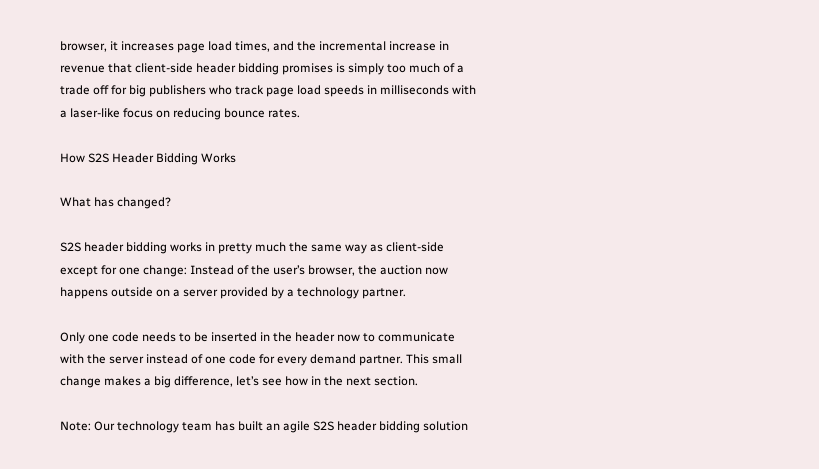browser, it increases page load times, and the incremental increase in revenue that client-side header bidding promises is simply too much of a trade off for big publishers who track page load speeds in milliseconds with a laser-like focus on reducing bounce rates.

How S2S Header Bidding Works

What has changed?

S2S header bidding works in pretty much the same way as client-side except for one change: Instead of the user’s browser, the auction now happens outside on a server provided by a technology partner.

Only one code needs to be inserted in the header now to communicate with the server instead of one code for every demand partner. This small change makes a big difference, let’s see how in the next section.

Note: Our technology team has built an agile S2S header bidding solution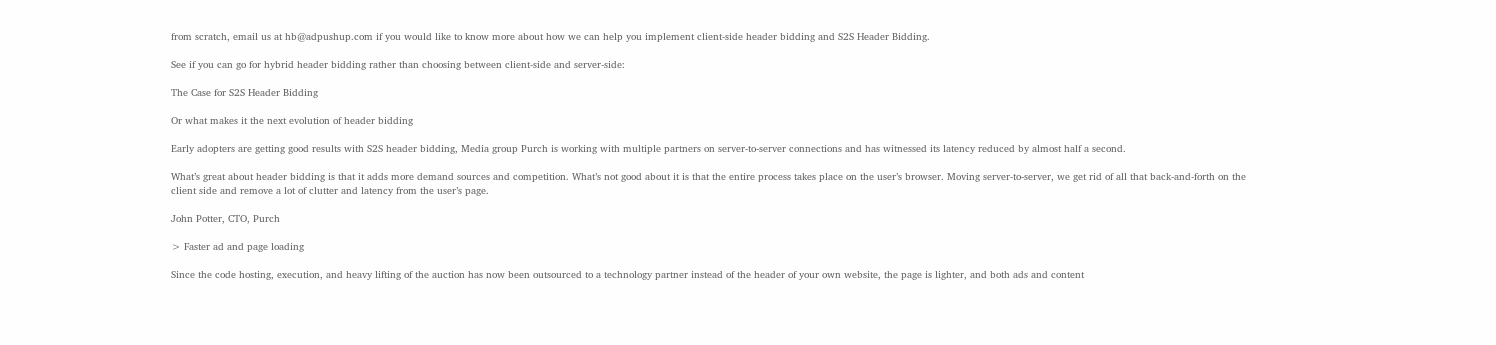from scratch, email us at hb@adpushup.com if you would like to know more about how we can help you implement client-side header bidding and S2S Header Bidding.

See if you can go for hybrid header bidding rather than choosing between client-side and server-side:

The Case for S2S Header Bidding

Or what makes it the next evolution of header bidding

Early adopters are getting good results with S2S header bidding, Media group Purch is working with multiple partners on server-to-server connections and has witnessed its latency reduced by almost half a second.

What’s great about header bidding is that it adds more demand sources and competition. What’s not good about it is that the entire process takes place on the user’s browser. Moving server-to-server, we get rid of all that back-and-forth on the client side and remove a lot of clutter and latency from the user’s page.

John Potter, CTO, Purch

> Faster ad and page loading

Since the code hosting, execution, and heavy lifting of the auction has now been outsourced to a technology partner instead of the header of your own website, the page is lighter, and both ads and content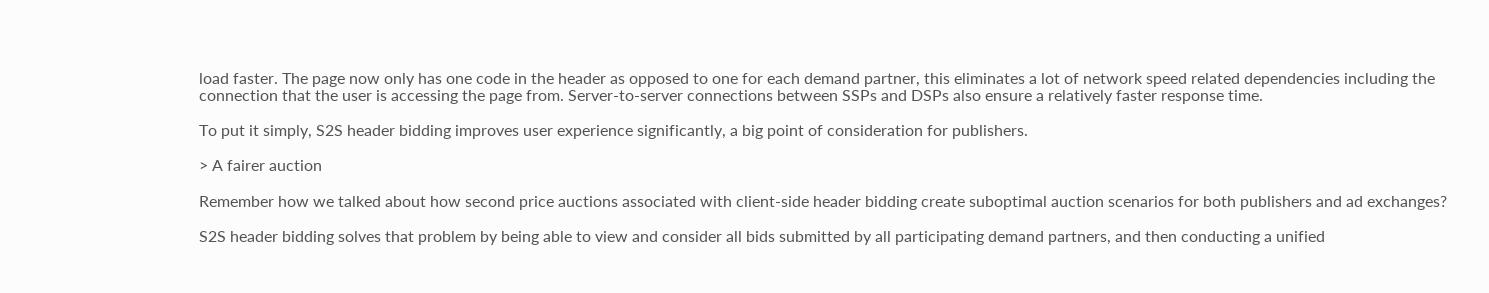load faster. The page now only has one code in the header as opposed to one for each demand partner, this eliminates a lot of network speed related dependencies including the connection that the user is accessing the page from. Server-to-server connections between SSPs and DSPs also ensure a relatively faster response time.

To put it simply, S2S header bidding improves user experience significantly, a big point of consideration for publishers.

> A fairer auction

Remember how we talked about how second price auctions associated with client-side header bidding create suboptimal auction scenarios for both publishers and ad exchanges?

S2S header bidding solves that problem by being able to view and consider all bids submitted by all participating demand partners, and then conducting a unified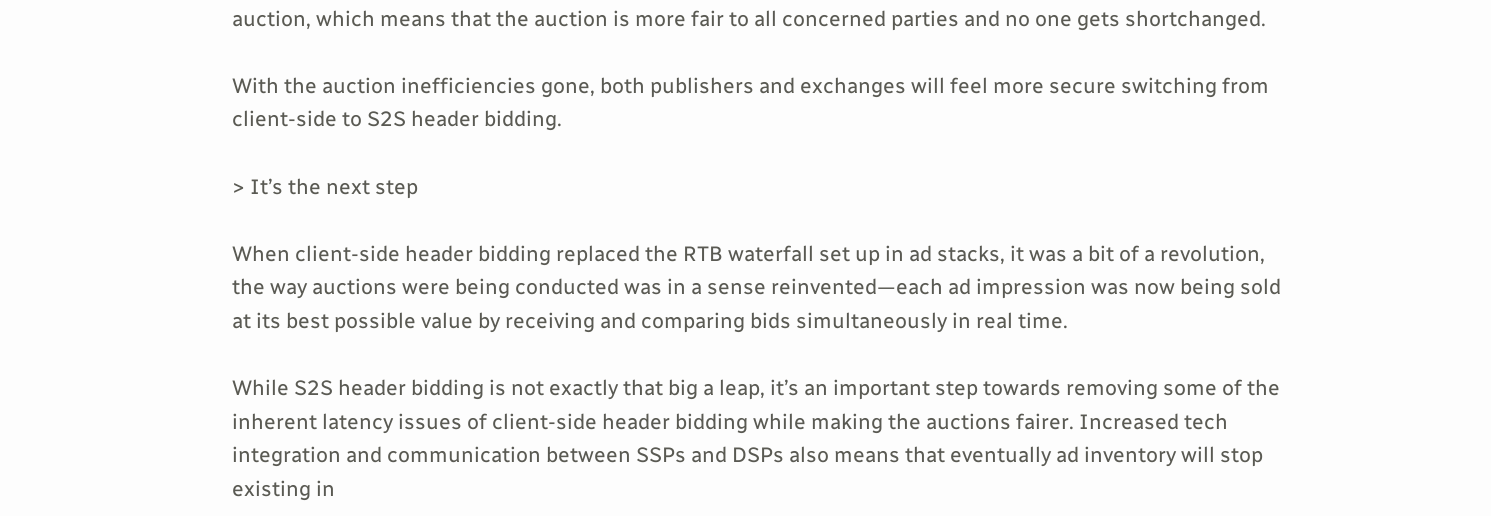auction, which means that the auction is more fair to all concerned parties and no one gets shortchanged.

With the auction inefficiencies gone, both publishers and exchanges will feel more secure switching from client-side to S2S header bidding.

> It’s the next step

When client-side header bidding replaced the RTB waterfall set up in ad stacks, it was a bit of a revolution, the way auctions were being conducted was in a sense reinvented—each ad impression was now being sold at its best possible value by receiving and comparing bids simultaneously in real time.

While S2S header bidding is not exactly that big a leap, it’s an important step towards removing some of the inherent latency issues of client-side header bidding while making the auctions fairer. Increased tech integration and communication between SSPs and DSPs also means that eventually ad inventory will stop existing in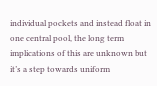individual pockets and instead float in one central pool, the long term implications of this are unknown but it’s a step towards uniform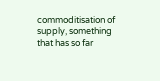commoditisation of supply, something that has so far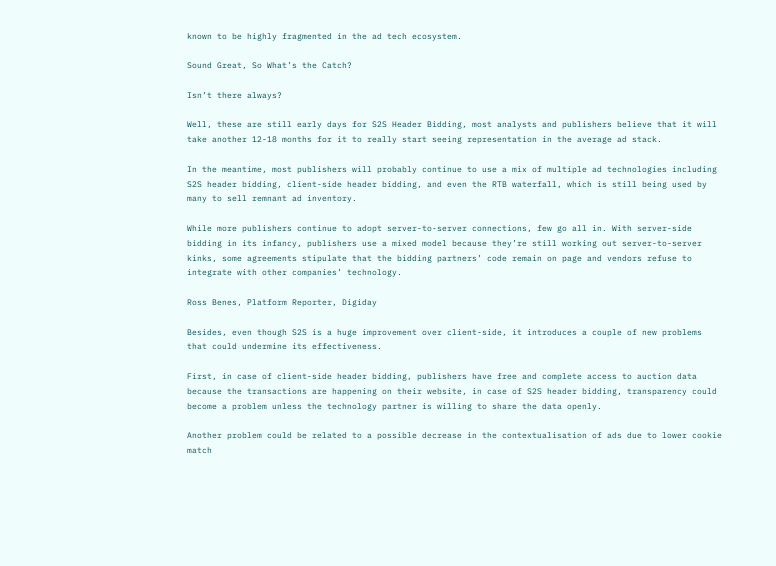known to be highly fragmented in the ad tech ecosystem.

Sound Great, So What’s the Catch?

Isn’t there always?

Well, these are still early days for S2S Header Bidding, most analysts and publishers believe that it will take another 12-18 months for it to really start seeing representation in the average ad stack.

In the meantime, most publishers will probably continue to use a mix of multiple ad technologies including S2S header bidding, client-side header bidding, and even the RTB waterfall, which is still being used by many to sell remnant ad inventory.

While more publishers continue to adopt server-to-server connections, few go all in. With server-side bidding in its infancy, publishers use a mixed model because they’re still working out server-to-server kinks, some agreements stipulate that the bidding partners’ code remain on page and vendors refuse to integrate with other companies’ technology.

Ross Benes, Platform Reporter, Digiday

Besides, even though S2S is a huge improvement over client-side, it introduces a couple of new problems that could undermine its effectiveness.

First, in case of client-side header bidding, publishers have free and complete access to auction data because the transactions are happening on their website, in case of S2S header bidding, transparency could become a problem unless the technology partner is willing to share the data openly.

Another problem could be related to a possible decrease in the contextualisation of ads due to lower cookie match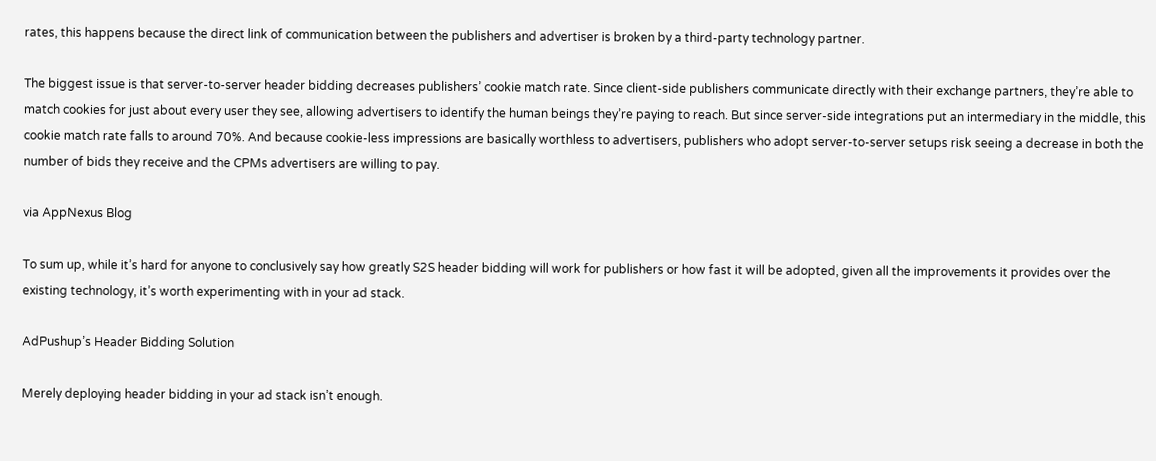rates, this happens because the direct link of communication between the publishers and advertiser is broken by a third-party technology partner.

The biggest issue is that server-to-server header bidding decreases publishers’ cookie match rate. Since client-side publishers communicate directly with their exchange partners, they’re able to match cookies for just about every user they see, allowing advertisers to identify the human beings they’re paying to reach. But since server-side integrations put an intermediary in the middle, this cookie match rate falls to around 70%. And because cookie-less impressions are basically worthless to advertisers, publishers who adopt server-to-server setups risk seeing a decrease in both the number of bids they receive and the CPMs advertisers are willing to pay.

via AppNexus Blog

To sum up, while it’s hard for anyone to conclusively say how greatly S2S header bidding will work for publishers or how fast it will be adopted, given all the improvements it provides over the existing technology, it’s worth experimenting with in your ad stack.

AdPushup’s Header Bidding Solution

Merely deploying header bidding in your ad stack isn’t enough.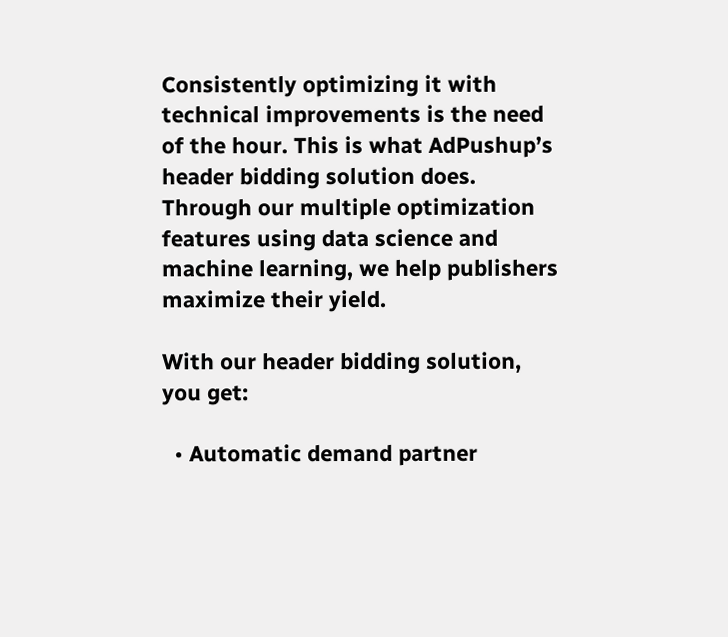Consistently optimizing it with technical improvements is the need of the hour. This is what AdPushup’s header bidding solution does. Through our multiple optimization features using data science and machine learning, we help publishers maximize their yield.

With our header bidding solution, you get:

  • Automatic demand partner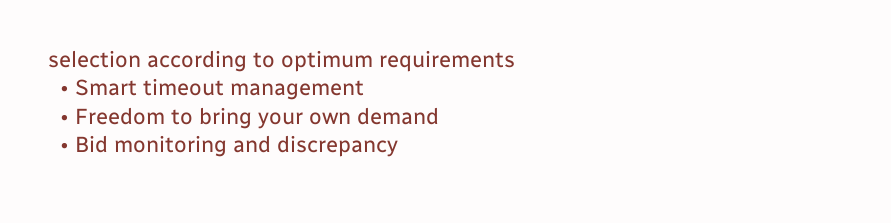selection according to optimum requirements
  • Smart timeout management
  • Freedom to bring your own demand
  • Bid monitoring and discrepancy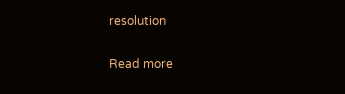resolution

Read more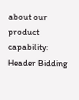about our product capability: Header Bidding